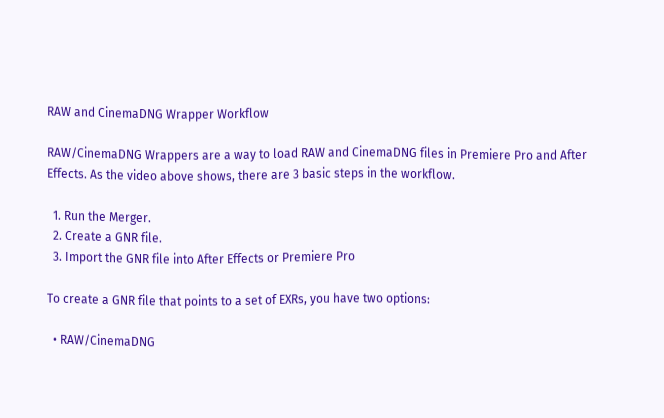RAW and CinemaDNG Wrapper Workflow

RAW/CinemaDNG Wrappers are a way to load RAW and CinemaDNG files in Premiere Pro and After Effects. As the video above shows, there are 3 basic steps in the workflow.

  1. Run the Merger.
  2. Create a GNR file.
  3. Import the GNR file into After Effects or Premiere Pro

To create a GNR file that points to a set of EXRs, you have two options:

  • RAW/CinemaDNG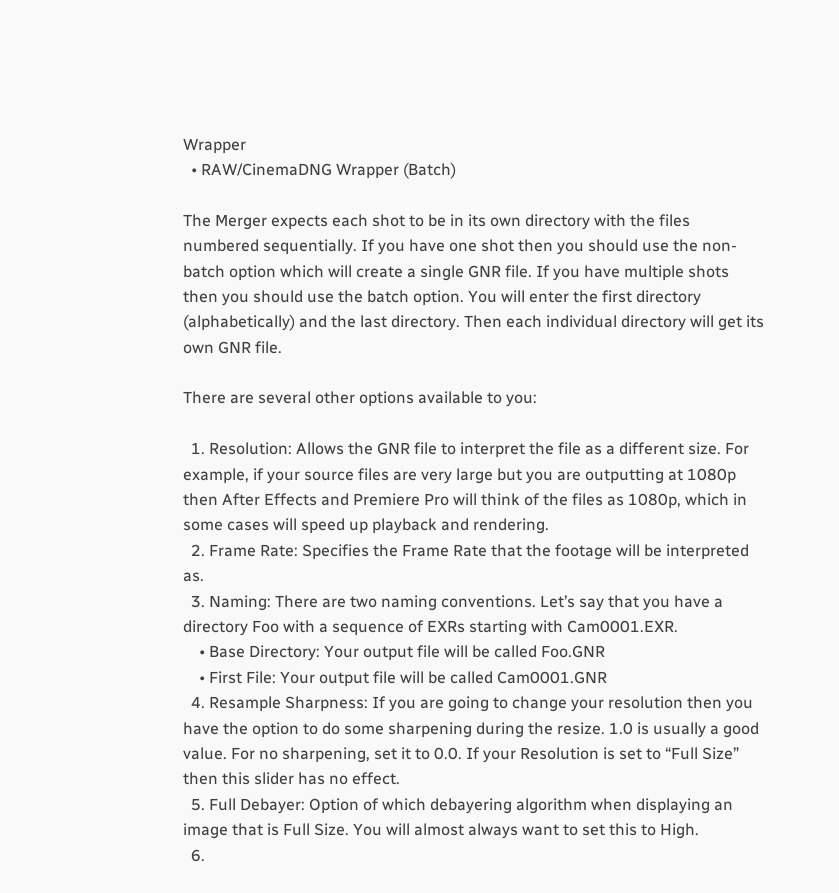Wrapper
  • RAW/CinemaDNG Wrapper (Batch)

The Merger expects each shot to be in its own directory with the files numbered sequentially. If you have one shot then you should use the non-batch option which will create a single GNR file. If you have multiple shots then you should use the batch option. You will enter the first directory (alphabetically) and the last directory. Then each individual directory will get its own GNR file.

There are several other options available to you:

  1. Resolution: Allows the GNR file to interpret the file as a different size. For example, if your source files are very large but you are outputting at 1080p then After Effects and Premiere Pro will think of the files as 1080p, which in some cases will speed up playback and rendering.
  2. Frame Rate: Specifies the Frame Rate that the footage will be interpreted as.
  3. Naming: There are two naming conventions. Let’s say that you have a directory Foo with a sequence of EXRs starting with Cam0001.EXR.
    • Base Directory: Your output file will be called Foo.GNR
    • First File: Your output file will be called Cam0001.GNR
  4. Resample Sharpness: If you are going to change your resolution then you have the option to do some sharpening during the resize. 1.0 is usually a good value. For no sharpening, set it to 0.0. If your Resolution is set to “Full Size” then this slider has no effect.
  5. Full Debayer: Option of which debayering algorithm when displaying an image that is Full Size. You will almost always want to set this to High.
  6.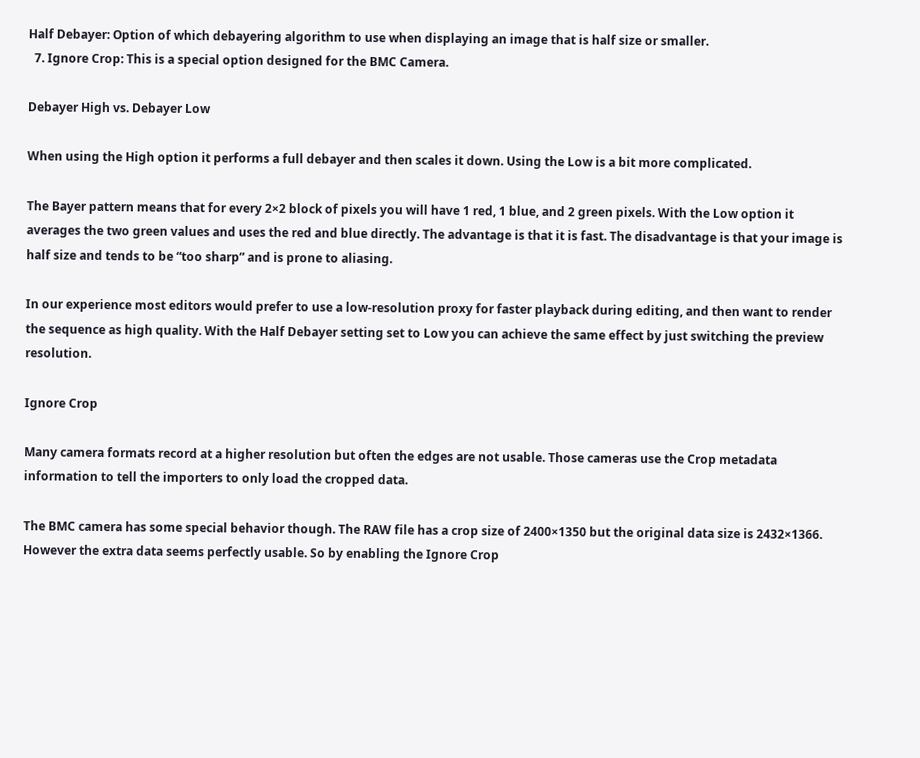Half Debayer: Option of which debayering algorithm to use when displaying an image that is half size or smaller.
  7. Ignore Crop: This is a special option designed for the BMC Camera.

Debayer High vs. Debayer Low

When using the High option it performs a full debayer and then scales it down. Using the Low is a bit more complicated.

The Bayer pattern means that for every 2×2 block of pixels you will have 1 red, 1 blue, and 2 green pixels. With the Low option it averages the two green values and uses the red and blue directly. The advantage is that it is fast. The disadvantage is that your image is half size and tends to be “too sharp” and is prone to aliasing.

In our experience most editors would prefer to use a low-resolution proxy for faster playback during editing, and then want to render the sequence as high quality. With the Half Debayer setting set to Low you can achieve the same effect by just switching the preview resolution.

Ignore Crop

Many camera formats record at a higher resolution but often the edges are not usable. Those cameras use the Crop metadata information to tell the importers to only load the cropped data.

The BMC camera has some special behavior though. The RAW file has a crop size of 2400×1350 but the original data size is 2432×1366. However the extra data seems perfectly usable. So by enabling the Ignore Crop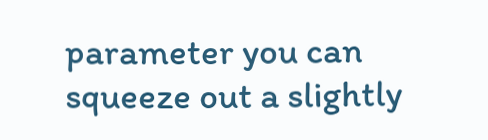parameter you can squeeze out a slightly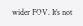wider FOV. It’s not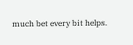much bet every bit helps.